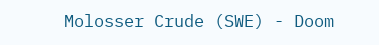Molosser Crude (SWE) - Doom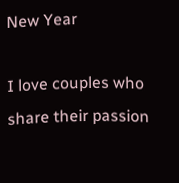New Year

I love couples who share their passion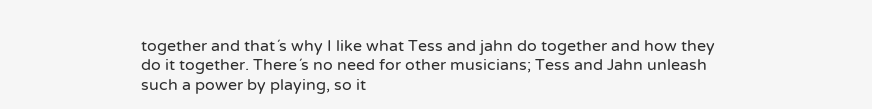together and that´s why I like what Tess and jahn do together and how they do it together. There´s no need for other musicians; Tess and Jahn unleash such a power by playing, so it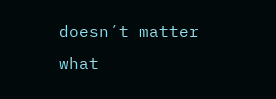doesn´t matter what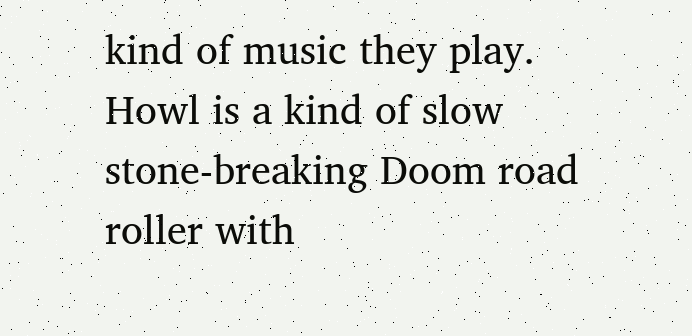kind of music they play. Howl is a kind of slow stone-breaking Doom road roller with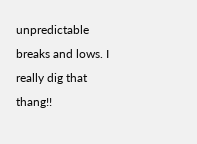unpredictable breaks and lows. I really dig that thang!!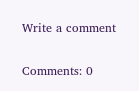Write a comment

Comments: 0